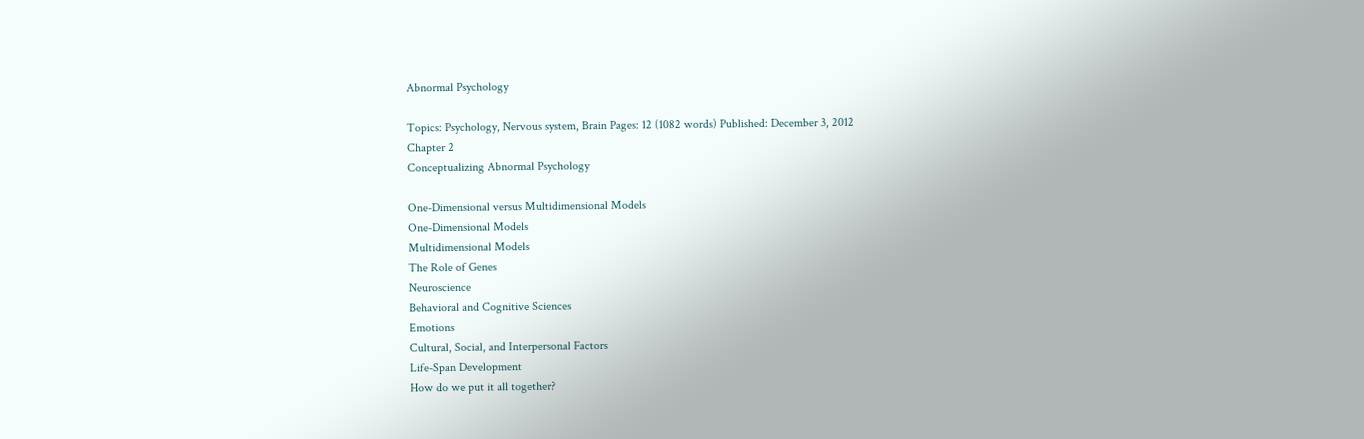Abnormal Psychology

Topics: Psychology, Nervous system, Brain Pages: 12 (1082 words) Published: December 3, 2012
Chapter 2
Conceptualizing Abnormal Psychology

One-Dimensional versus Multidimensional Models
One-Dimensional Models
Multidimensional Models
The Role of Genes
Neuroscience
Behavioral and Cognitive Sciences
Emotions
Cultural, Social, and Interpersonal Factors
Life-Span Development
How do we put it all together?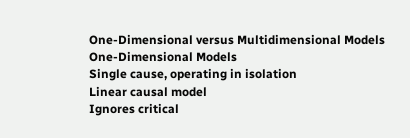One-Dimensional versus Multidimensional Models
One-Dimensional Models
Single cause, operating in isolation
Linear causal model
Ignores critical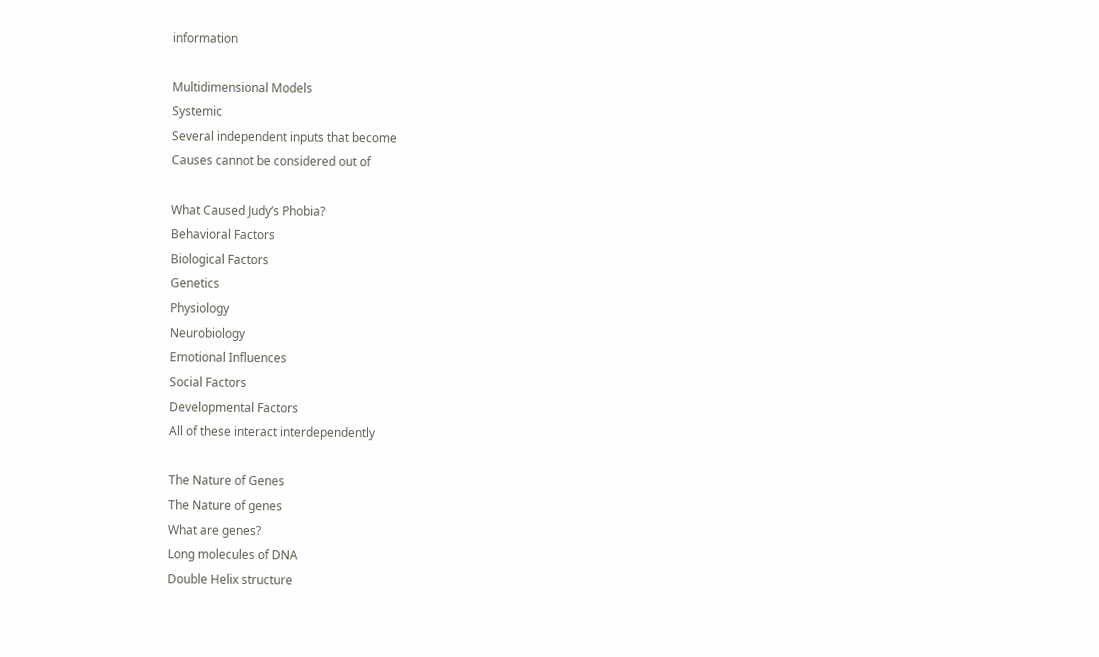information

Multidimensional Models
Systemic
Several independent inputs that become
Causes cannot be considered out of

What Caused Judy’s Phobia?
Behavioral Factors
Biological Factors
Genetics
Physiology
Neurobiology
Emotional Influences
Social Factors
Developmental Factors
All of these interact interdependently

The Nature of Genes
The Nature of genes
What are genes?
Long molecules of DNA
Double Helix structure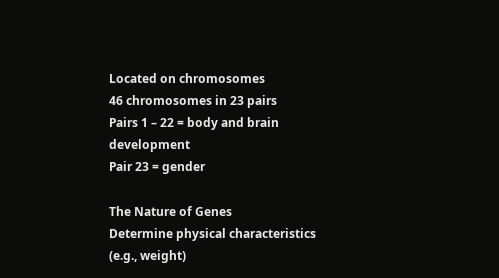Located on chromosomes
46 chromosomes in 23 pairs
Pairs 1 – 22 = body and brain development
Pair 23 = gender

The Nature of Genes
Determine physical characteristics
(e.g., weight)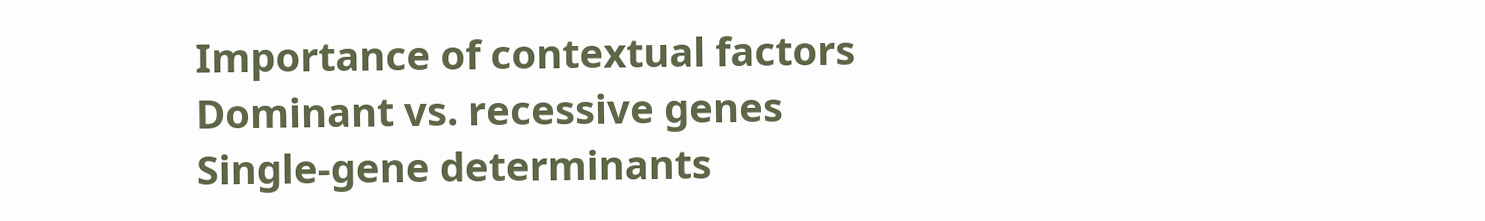Importance of contextual factors
Dominant vs. recessive genes
Single-gene determinants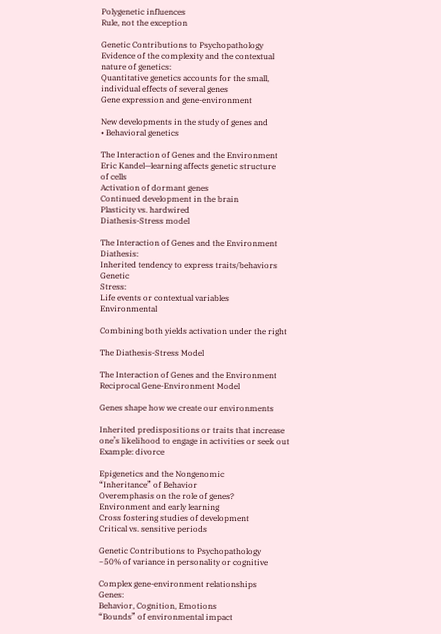Polygenetic influences
Rule, not the exception

Genetic Contributions to Psychopathology
Evidence of the complexity and the contextual
nature of genetics:
Quantitative genetics accounts for the small,
individual effects of several genes
Gene expression and gene-environment

New developments in the study of genes and
• Behavioral genetics

The Interaction of Genes and the Environment
Eric Kandel—learning affects genetic structure
of cells
Activation of dormant genes
Continued development in the brain
Plasticity vs. hardwired
Diathesis-Stress model

The Interaction of Genes and the Environment
Diathesis:
Inherited tendency to express traits/behaviors
Genetic
Stress:
Life events or contextual variables
Environmental

Combining both yields activation under the right

The Diathesis-Stress Model

The Interaction of Genes and the Environment
Reciprocal Gene-Environment Model

Genes shape how we create our environments

Inherited predispositions or traits that increase
one’s likelihood to engage in activities or seek out
Example: divorce

Epigenetics and the Nongenomic
“Inheritance” of Behavior
Overemphasis on the role of genes?
Environment and early learning
Cross fostering studies of development
Critical vs. sensitive periods

Genetic Contributions to Psychopathology
~50% of variance in personality or cognitive

Complex gene-environment relationships
Genes:
Behavior, Cognition, Emotions
“Bounds” of environmental impact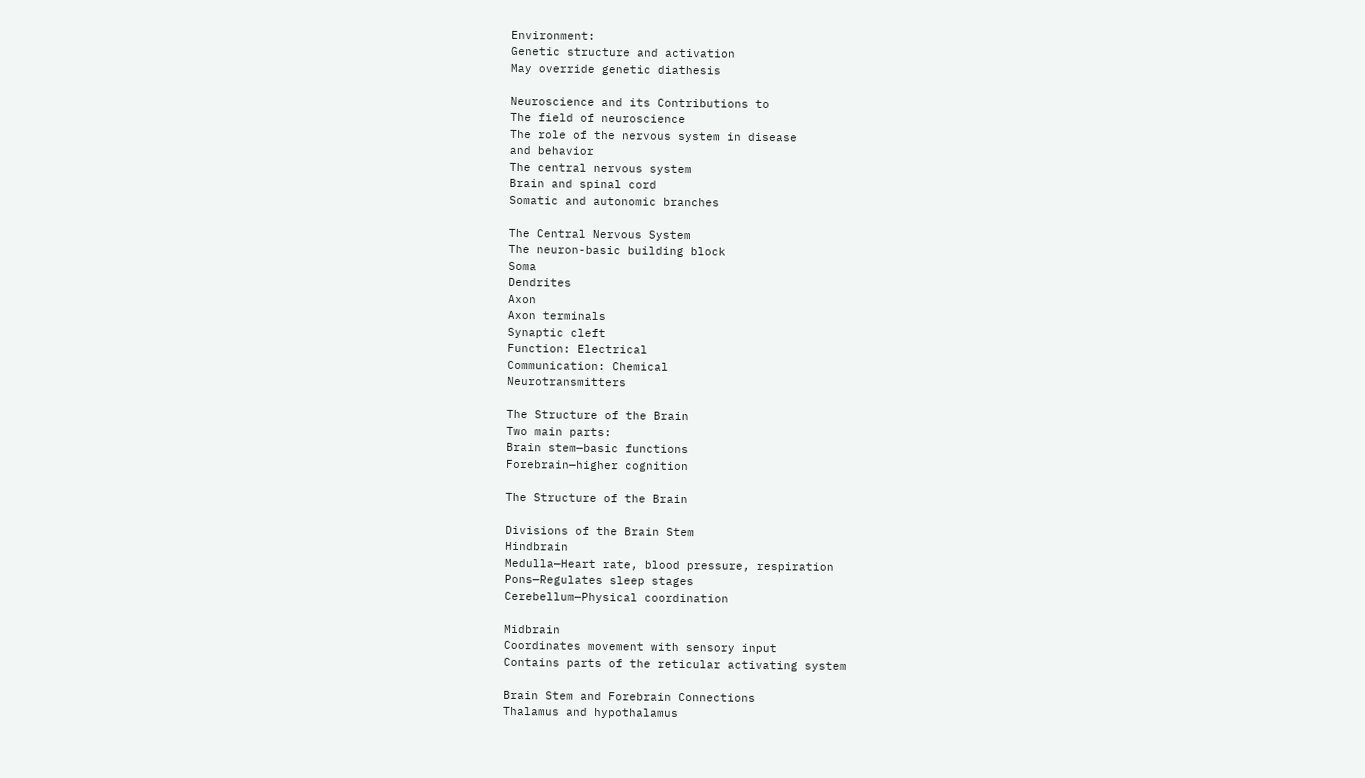Environment:
Genetic structure and activation
May override genetic diathesis

Neuroscience and its Contributions to
The field of neuroscience
The role of the nervous system in disease
and behavior
The central nervous system
Brain and spinal cord
Somatic and autonomic branches

The Central Nervous System
The neuron-basic building block
Soma
Dendrites
Axon
Axon terminals
Synaptic cleft
Function: Electrical
Communication: Chemical
Neurotransmitters

The Structure of the Brain
Two main parts:
Brain stem—basic functions
Forebrain—higher cognition

The Structure of the Brain

Divisions of the Brain Stem
Hindbrain
Medulla—Heart rate, blood pressure, respiration
Pons—Regulates sleep stages
Cerebellum—Physical coordination

Midbrain
Coordinates movement with sensory input
Contains parts of the reticular activating system

Brain Stem and Forebrain Connections
Thalamus and hypothalamus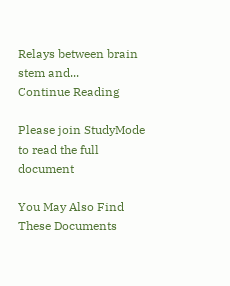Relays between brain stem and...
Continue Reading

Please join StudyMode to read the full document

You May Also Find These Documents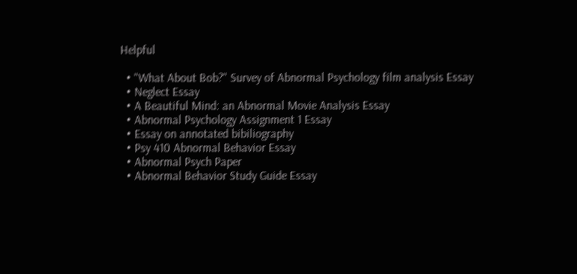Helpful

  • "What About Bob?" Survey of Abnormal Psychology film analysis Essay
  • Neglect Essay
  • A Beautiful Mind: an Abnormal Movie Analysis Essay
  • Abnormal Psychology Assignment 1 Essay
  • Essay on annotated bibiliography
  • Psy 410 Abnormal Behavior Essay
  • Abnormal Psych Paper
  • Abnormal Behavior Study Guide Essay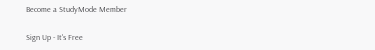Become a StudyMode Member

Sign Up - It's Free